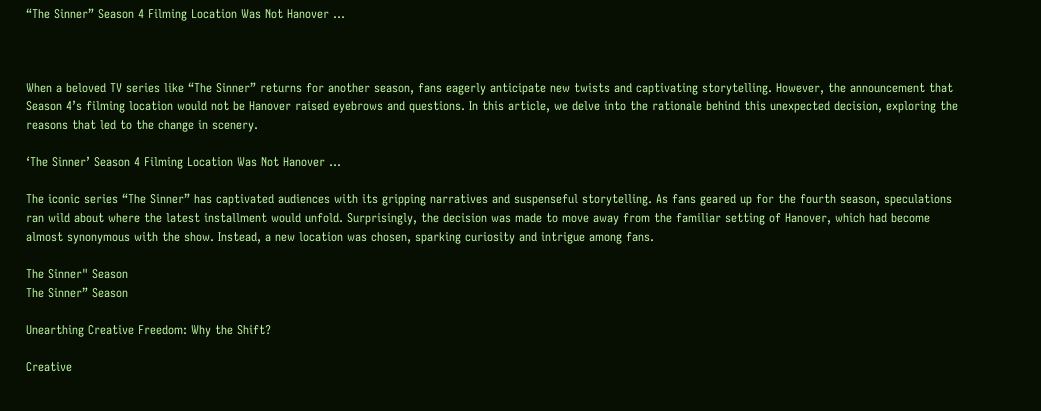“The Sinner” Season 4 Filming Location Was Not Hanover …



When a beloved TV series like “The Sinner” returns for another season, fans eagerly anticipate new twists and captivating storytelling. However, the announcement that Season 4’s filming location would not be Hanover raised eyebrows and questions. In this article, we delve into the rationale behind this unexpected decision, exploring the reasons that led to the change in scenery.

‘The Sinner’ Season 4 Filming Location Was Not Hanover …

The iconic series “The Sinner” has captivated audiences with its gripping narratives and suspenseful storytelling. As fans geared up for the fourth season, speculations ran wild about where the latest installment would unfold. Surprisingly, the decision was made to move away from the familiar setting of Hanover, which had become almost synonymous with the show. Instead, a new location was chosen, sparking curiosity and intrigue among fans.

The Sinner" Season
The Sinner” Season

Unearthing Creative Freedom: Why the Shift?

Creative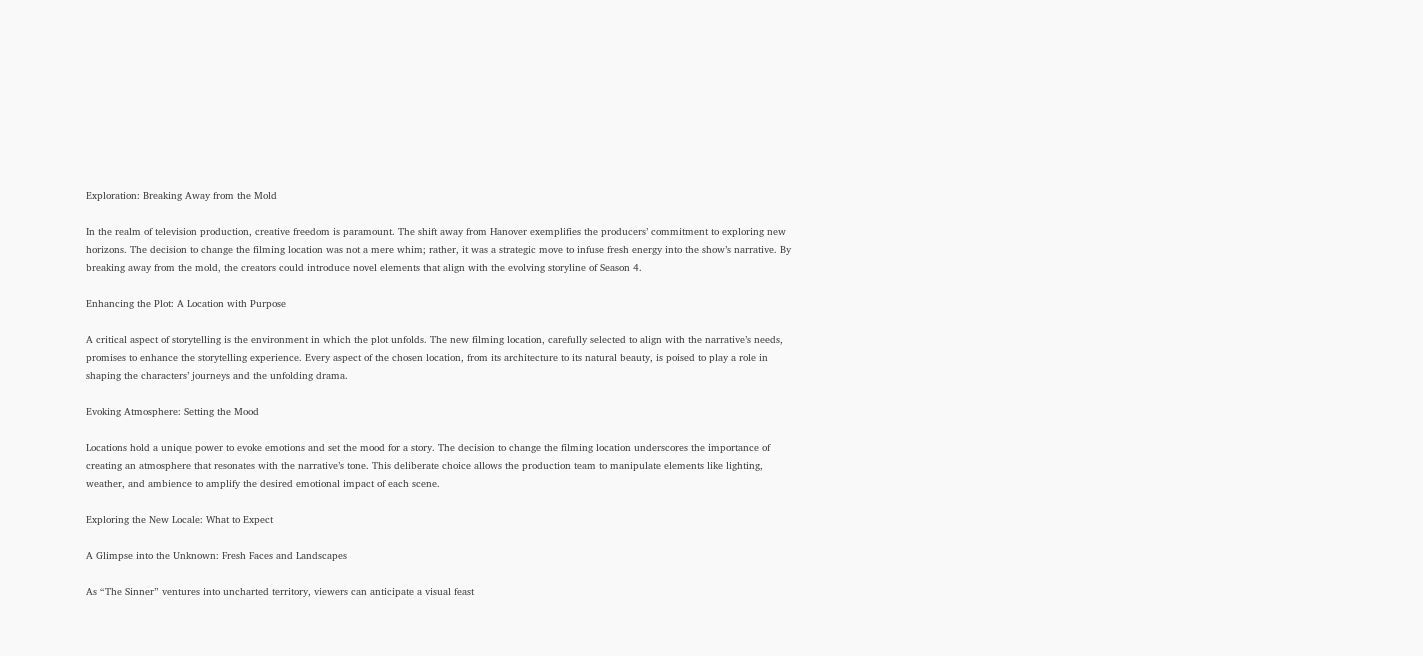Exploration: Breaking Away from the Mold

In the realm of television production, creative freedom is paramount. The shift away from Hanover exemplifies the producers’ commitment to exploring new horizons. The decision to change the filming location was not a mere whim; rather, it was a strategic move to infuse fresh energy into the show’s narrative. By breaking away from the mold, the creators could introduce novel elements that align with the evolving storyline of Season 4.

Enhancing the Plot: A Location with Purpose

A critical aspect of storytelling is the environment in which the plot unfolds. The new filming location, carefully selected to align with the narrative’s needs, promises to enhance the storytelling experience. Every aspect of the chosen location, from its architecture to its natural beauty, is poised to play a role in shaping the characters’ journeys and the unfolding drama.

Evoking Atmosphere: Setting the Mood

Locations hold a unique power to evoke emotions and set the mood for a story. The decision to change the filming location underscores the importance of creating an atmosphere that resonates with the narrative’s tone. This deliberate choice allows the production team to manipulate elements like lighting, weather, and ambience to amplify the desired emotional impact of each scene.

Exploring the New Locale: What to Expect

A Glimpse into the Unknown: Fresh Faces and Landscapes

As “The Sinner” ventures into uncharted territory, viewers can anticipate a visual feast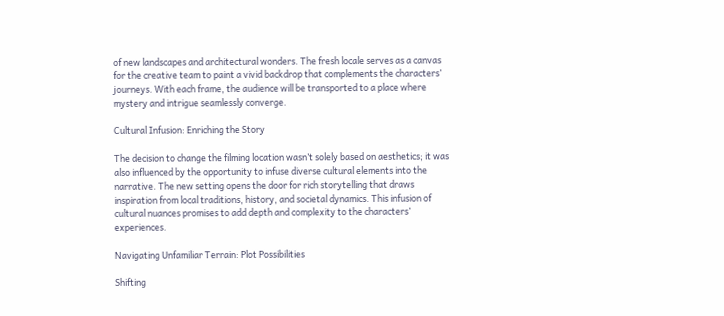of new landscapes and architectural wonders. The fresh locale serves as a canvas for the creative team to paint a vivid backdrop that complements the characters’ journeys. With each frame, the audience will be transported to a place where mystery and intrigue seamlessly converge.

Cultural Infusion: Enriching the Story

The decision to change the filming location wasn’t solely based on aesthetics; it was also influenced by the opportunity to infuse diverse cultural elements into the narrative. The new setting opens the door for rich storytelling that draws inspiration from local traditions, history, and societal dynamics. This infusion of cultural nuances promises to add depth and complexity to the characters’ experiences.

Navigating Unfamiliar Terrain: Plot Possibilities

Shifting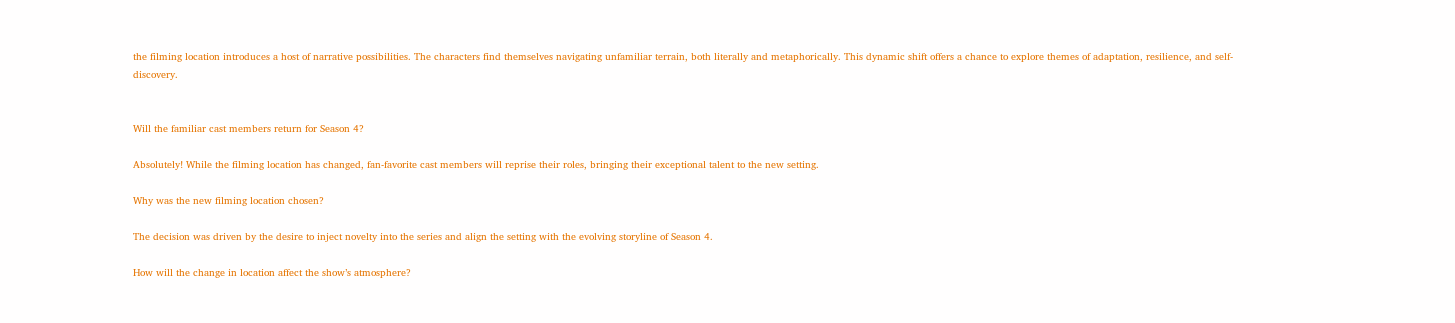the filming location introduces a host of narrative possibilities. The characters find themselves navigating unfamiliar terrain, both literally and metaphorically. This dynamic shift offers a chance to explore themes of adaptation, resilience, and self-discovery.


Will the familiar cast members return for Season 4?

Absolutely! While the filming location has changed, fan-favorite cast members will reprise their roles, bringing their exceptional talent to the new setting.

Why was the new filming location chosen?

The decision was driven by the desire to inject novelty into the series and align the setting with the evolving storyline of Season 4.

How will the change in location affect the show’s atmosphere?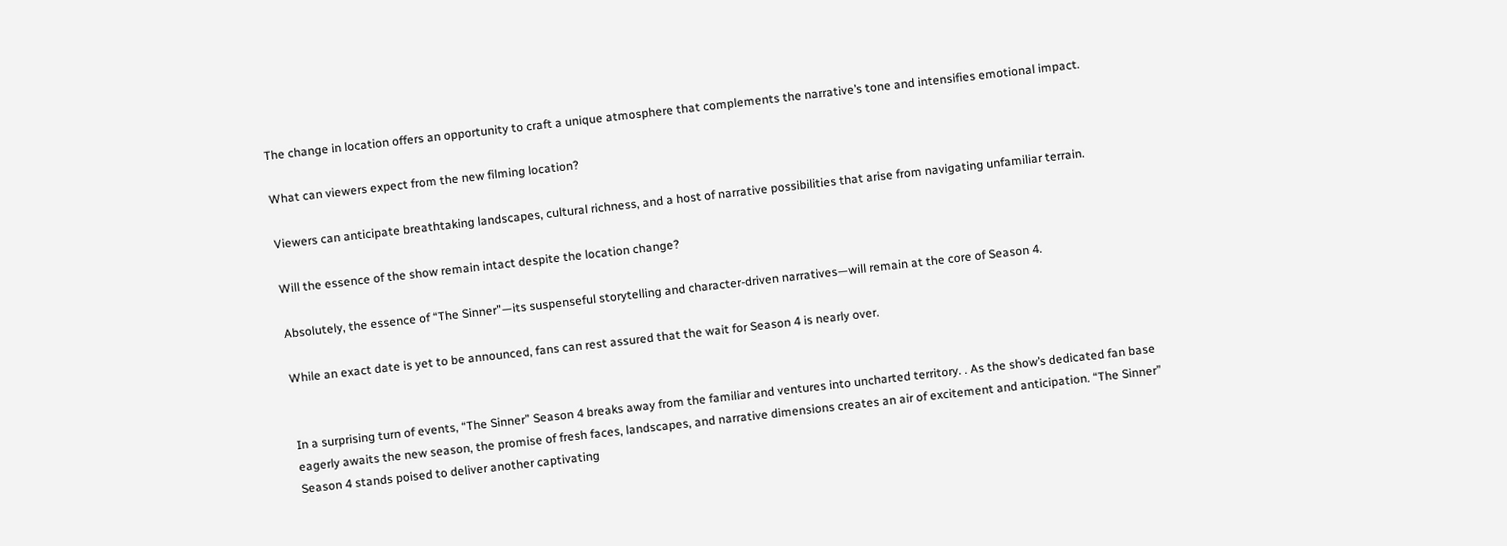The change in location offers an opportunity to craft a unique atmosphere that complements the narrative’s tone and intensifies emotional impact.

What can viewers expect from the new filming location?

Viewers can anticipate breathtaking landscapes, cultural richness, and a host of narrative possibilities that arise from navigating unfamiliar terrain.

Will the essence of the show remain intact despite the location change?

Absolutely, the essence of “The Sinner”—its suspenseful storytelling and character-driven narratives—will remain at the core of Season 4.

While an exact date is yet to be announced, fans can rest assured that the wait for Season 4 is nearly over.


In a surprising turn of events, “The Sinner” Season 4 breaks away from the familiar and ventures into uncharted territory. . As the show’s dedicated fan base eagerly awaits the new season, the promise of fresh faces, landscapes, and narrative dimensions creates an air of excitement and anticipation. “The Sinner” Season 4 stands poised to deliver another captivating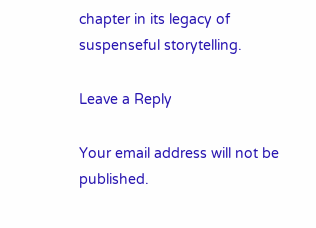chapter in its legacy of suspenseful storytelling.

Leave a Reply

Your email address will not be published.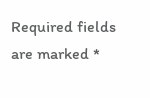Required fields are marked *